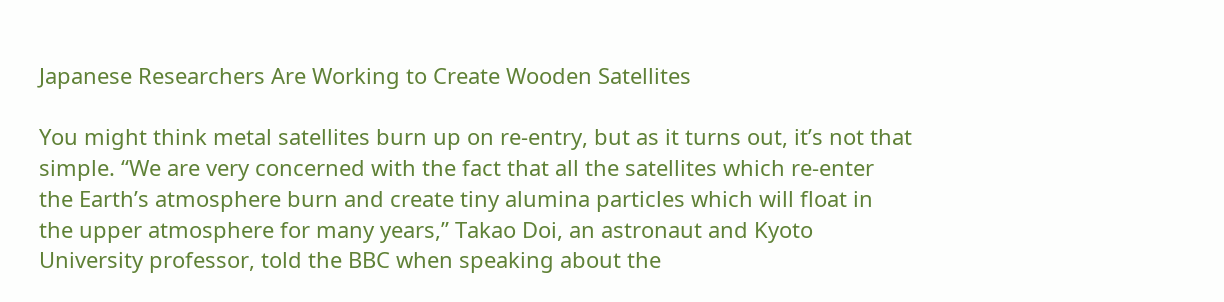Japanese Researchers Are Working to Create Wooden Satellites

You might think metal satellites burn up on re-entry, but as it turns out, it’s not that simple. “We are very concerned with the fact that all the satellites which re-enter the Earth’s atmosphere burn and create tiny alumina particles which will float in the upper atmosphere for many years,” Takao Doi, an astronaut and Kyoto University professor, told the BBC when speaking about the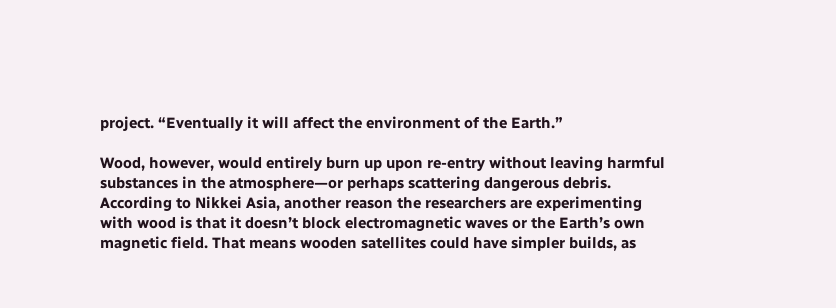project. “Eventually it will affect the environment of the Earth.”

Wood, however, would entirely burn up upon re-entry without leaving harmful substances in the atmosphere—or perhaps scattering dangerous debris. According to Nikkei Asia, another reason the researchers are experimenting with wood is that it doesn’t block electromagnetic waves or the Earth’s own magnetic field. That means wooden satellites could have simpler builds, as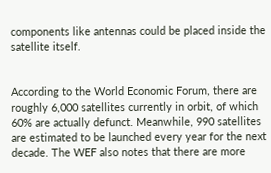components like antennas could be placed inside the satellite itself.


According to the World Economic Forum, there are roughly 6,000 satellites currently in orbit, of which 60% are actually defunct. Meanwhile, 990 satellites are estimated to be launched every year for the next decade. The WEF also notes that there are more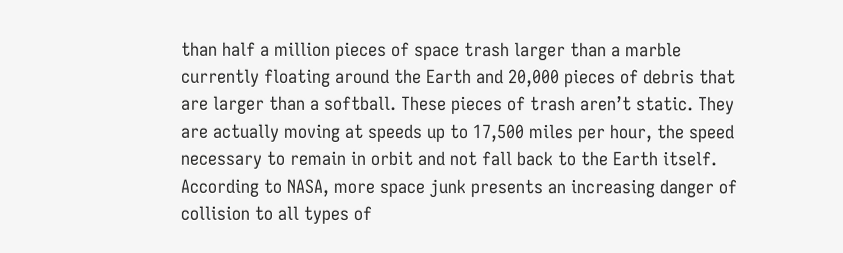than half a million pieces of space trash larger than a marble currently floating around the Earth and 20,000 pieces of debris that are larger than a softball. These pieces of trash aren’t static. They are actually moving at speeds up to 17,500 miles per hour, the speed necessary to remain in orbit and not fall back to the Earth itself. According to NASA, more space junk presents an increasing danger of collision to all types of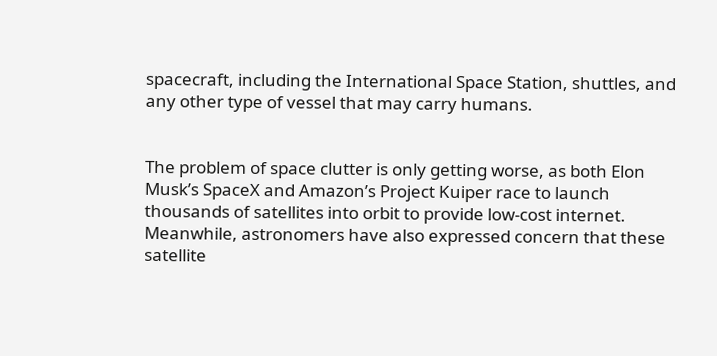spacecraft, including the International Space Station, shuttles, and any other type of vessel that may carry humans.


The problem of space clutter is only getting worse, as both Elon Musk’s SpaceX and Amazon’s Project Kuiper race to launch thousands of satellites into orbit to provide low-cost internet. Meanwhile, astronomers have also expressed concern that these satellite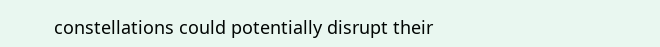constellations could potentially disrupt their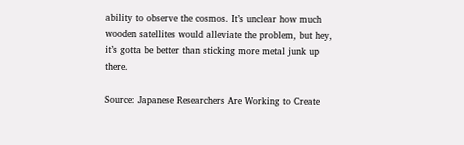ability to observe the cosmos. It’s unclear how much wooden satellites would alleviate the problem, but hey, it’s gotta be better than sticking more metal junk up there.

Source: Japanese Researchers Are Working to Create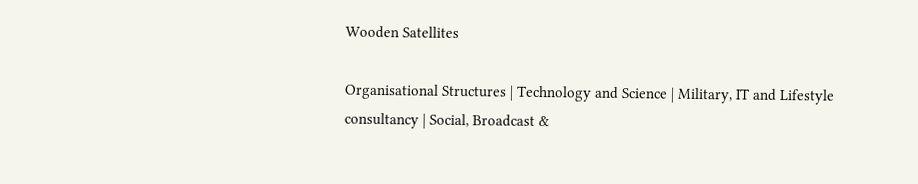Wooden Satellites

Organisational Structures | Technology and Science | Military, IT and Lifestyle consultancy | Social, Broadcast &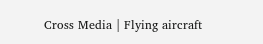Cross Media | Flying aircraft